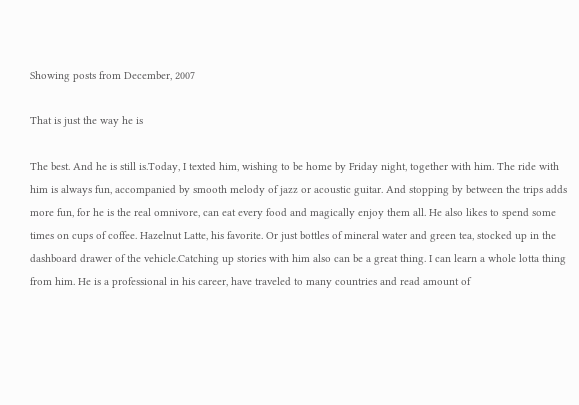Showing posts from December, 2007

That is just the way he is

The best. And he is still is.Today, I texted him, wishing to be home by Friday night, together with him. The ride with him is always fun, accompanied by smooth melody of jazz or acoustic guitar. And stopping by between the trips adds more fun, for he is the real omnivore, can eat every food and magically enjoy them all. He also likes to spend some times on cups of coffee. Hazelnut Latte, his favorite. Or just bottles of mineral water and green tea, stocked up in the dashboard drawer of the vehicle.Catching up stories with him also can be a great thing. I can learn a whole lotta thing from him. He is a professional in his career, have traveled to many countries and read amount of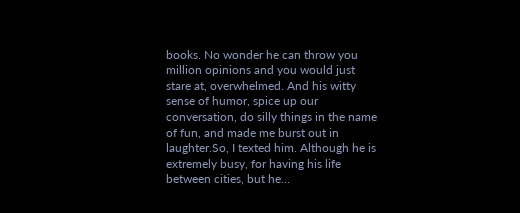books. No wonder he can throw you million opinions and you would just stare at, overwhelmed. And his witty sense of humor, spice up our conversation, do silly things in the name of fun, and made me burst out in laughter.So, I texted him. Although he is extremely busy, for having his life between cities, but he…